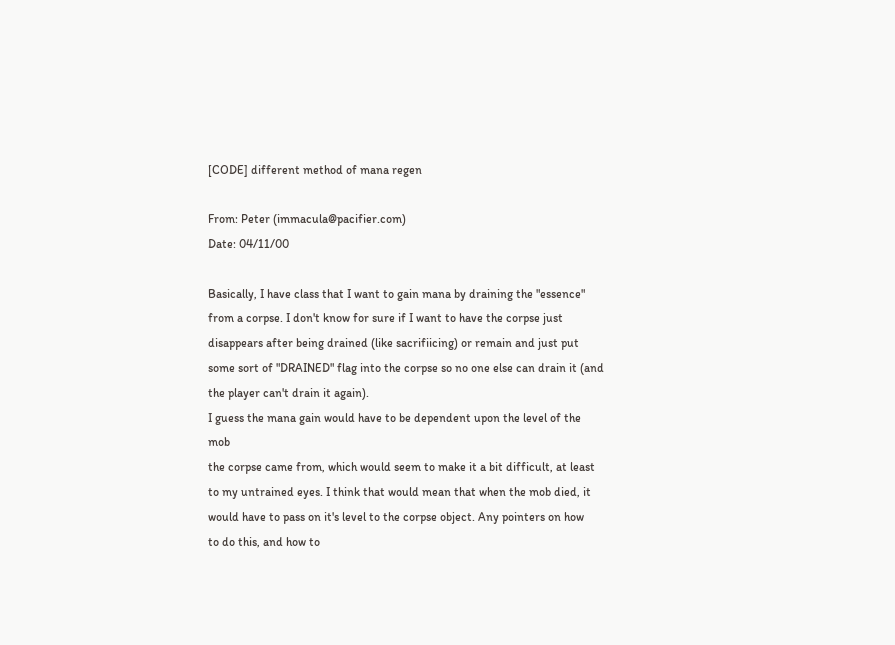[CODE] different method of mana regen

From: Peter (immacula@pacifier.com)
Date: 04/11/00

Basically, I have class that I want to gain mana by draining the "essence"
from a corpse. I don't know for sure if I want to have the corpse just
disappears after being drained (like sacrifiicing) or remain and just put
some sort of "DRAINED" flag into the corpse so no one else can drain it (and
the player can't drain it again).
I guess the mana gain would have to be dependent upon the level of the mob
the corpse came from, which would seem to make it a bit difficult, at least
to my untrained eyes. I think that would mean that when the mob died, it
would have to pass on it's level to the corpse object. Any pointers on how
to do this, and how to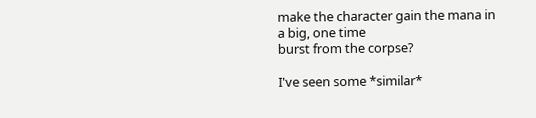make the character gain the mana in a big, one time
burst from the corpse?

I've seen some *similar*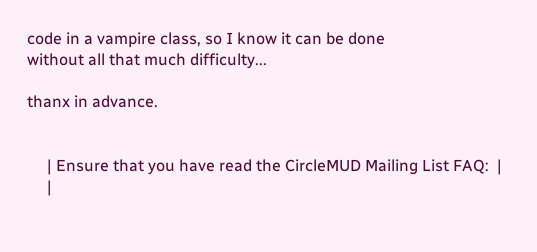code in a vampire class, so I know it can be done
without all that much difficulty...

thanx in advance.


     | Ensure that you have read the CircleMUD Mailing List FAQ:  |
     |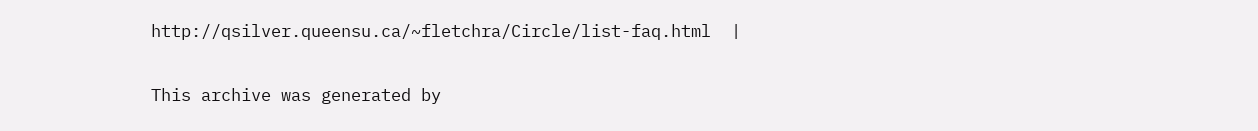http://qsilver.queensu.ca/~fletchra/Circle/list-faq.html  |

This archive was generated by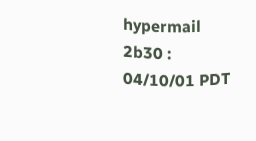hypermail 2b30 : 04/10/01 PDT